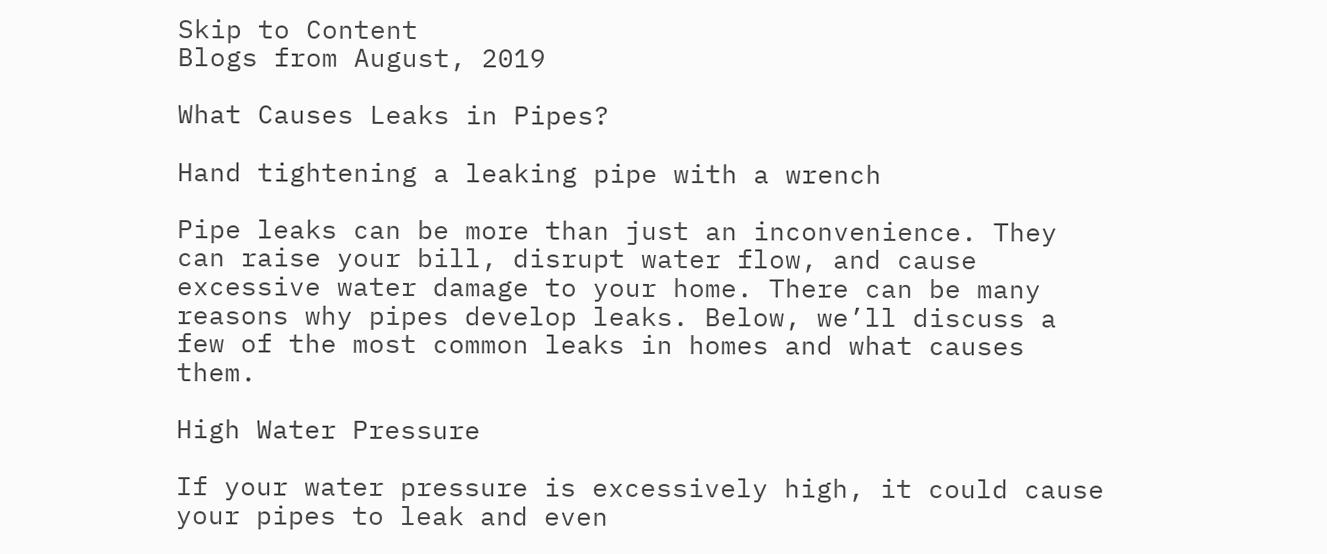Skip to Content
Blogs from August, 2019

What Causes Leaks in Pipes?

Hand tightening a leaking pipe with a wrench

Pipe leaks can be more than just an inconvenience. They can raise your bill, disrupt water flow, and cause excessive water damage to your home. There can be many reasons why pipes develop leaks. Below, we’ll discuss a few of the most common leaks in homes and what causes them.

High Water Pressure

If your water pressure is excessively high, it could cause your pipes to leak and even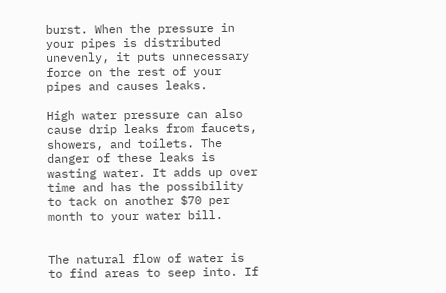burst. When the pressure in your pipes is distributed unevenly, it puts unnecessary force on the rest of your pipes and causes leaks.

High water pressure can also cause drip leaks from faucets, showers, and toilets. The danger of these leaks is wasting water. It adds up over time and has the possibility to tack on another $70 per month to your water bill.


The natural flow of water is to find areas to seep into. If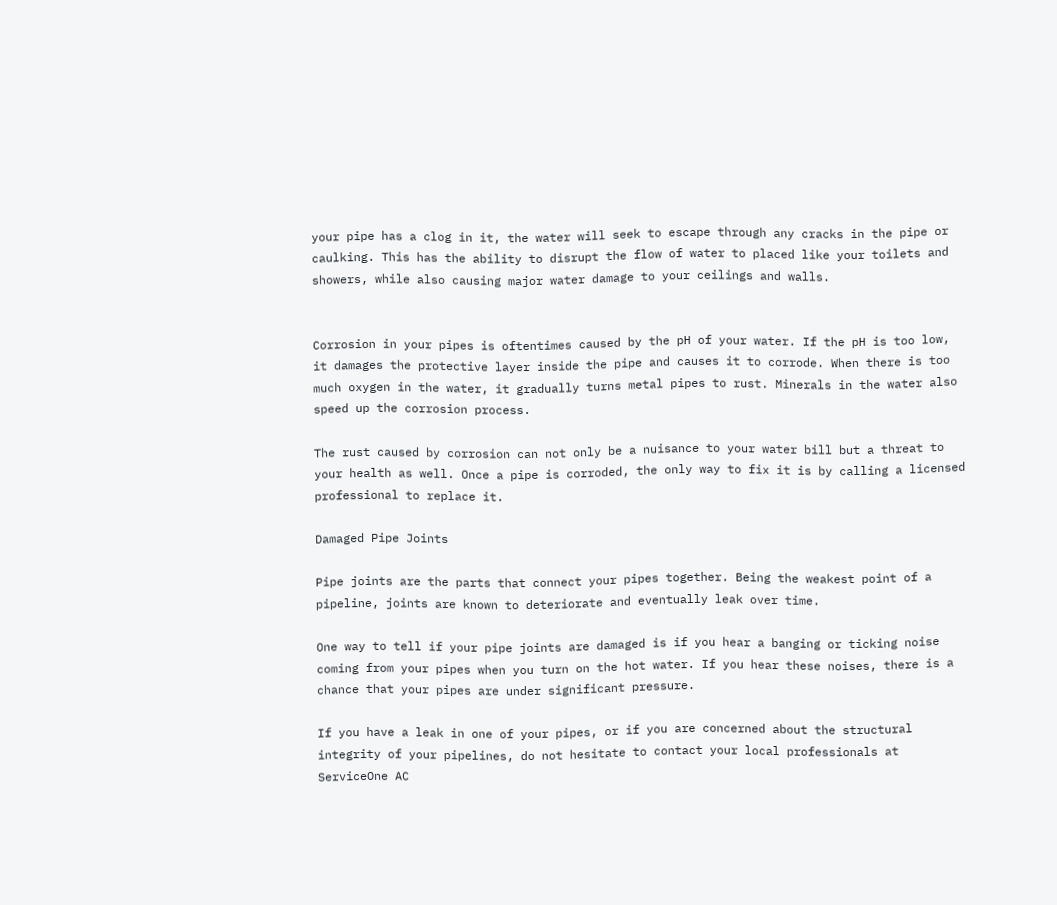your pipe has a clog in it, the water will seek to escape through any cracks in the pipe or caulking. This has the ability to disrupt the flow of water to placed like your toilets and showers, while also causing major water damage to your ceilings and walls.


Corrosion in your pipes is oftentimes caused by the pH of your water. If the pH is too low, it damages the protective layer inside the pipe and causes it to corrode. When there is too much oxygen in the water, it gradually turns metal pipes to rust. Minerals in the water also speed up the corrosion process.

The rust caused by corrosion can not only be a nuisance to your water bill but a threat to your health as well. Once a pipe is corroded, the only way to fix it is by calling a licensed professional to replace it.

Damaged Pipe Joints

Pipe joints are the parts that connect your pipes together. Being the weakest point of a pipeline, joints are known to deteriorate and eventually leak over time.

One way to tell if your pipe joints are damaged is if you hear a banging or ticking noise coming from your pipes when you turn on the hot water. If you hear these noises, there is a chance that your pipes are under significant pressure.

If you have a leak in one of your pipes, or if you are concerned about the structural integrity of your pipelines, do not hesitate to contact your local professionals at ServiceOne AC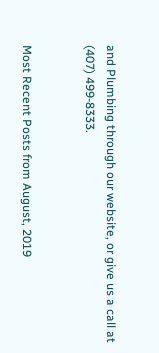and Plumbing through our website, or give us a call at (407) 499-8333.


Most Recent Posts from August, 2019